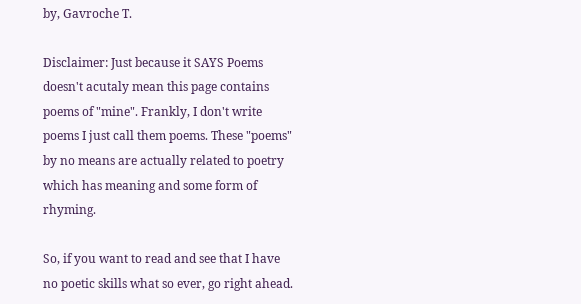by, Gavroche T.

Disclaimer: Just because it SAYS Poems doesn't acutaly mean this page contains poems of "mine". Frankly, I don't write poems I just call them poems. These "poems" by no means are actually related to poetry which has meaning and some form of rhyming.

So, if you want to read and see that I have no poetic skills what so ever, go right ahead.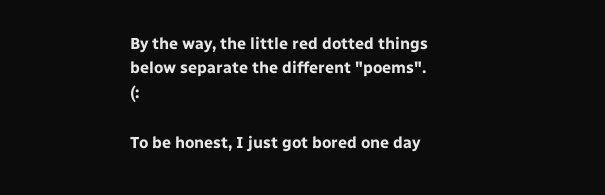By the way, the little red dotted things below separate the different "poems". (:

To be honest, I just got bored one day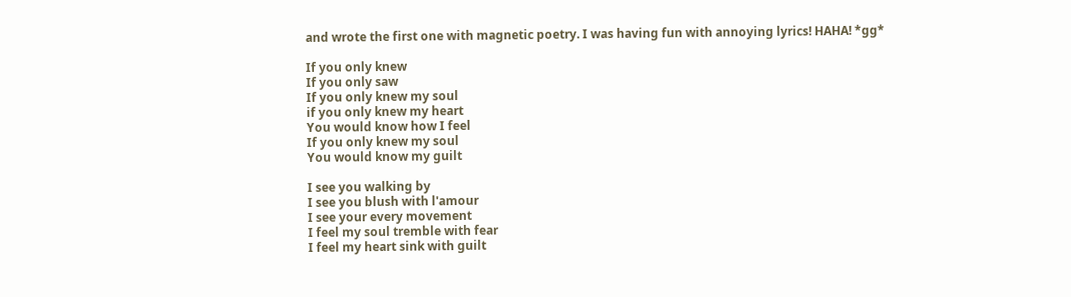and wrote the first one with magnetic poetry. I was having fun with annoying lyrics! HAHA! *gg*

If you only knew
If you only saw
If you only knew my soul
if you only knew my heart
You would know how I feel
If you only knew my soul
You would know my guilt

I see you walking by
I see you blush with l'amour
I see your every movement
I feel my soul tremble with fear
I feel my heart sink with guilt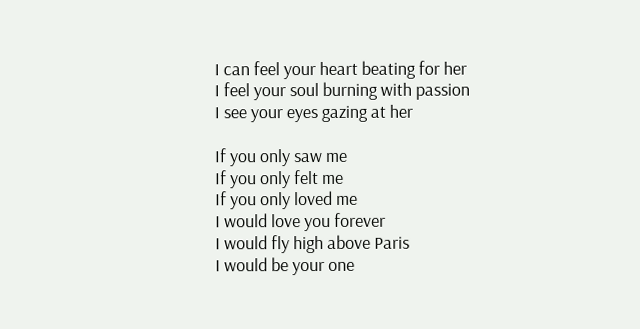I can feel your heart beating for her
I feel your soul burning with passion
I see your eyes gazing at her

If you only saw me
If you only felt me
If you only loved me
I would love you forever
I would fly high above Paris
I would be your one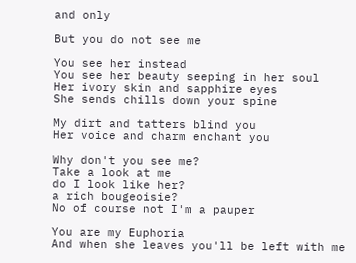and only

But you do not see me

You see her instead
You see her beauty seeping in her soul
Her ivory skin and sapphire eyes
She sends chills down your spine

My dirt and tatters blind you
Her voice and charm enchant you

Why don't you see me?
Take a look at me
do I look like her?
a rich bougeoisie?
No of course not I'm a pauper

You are my Euphoria
And when she leaves you'll be left with me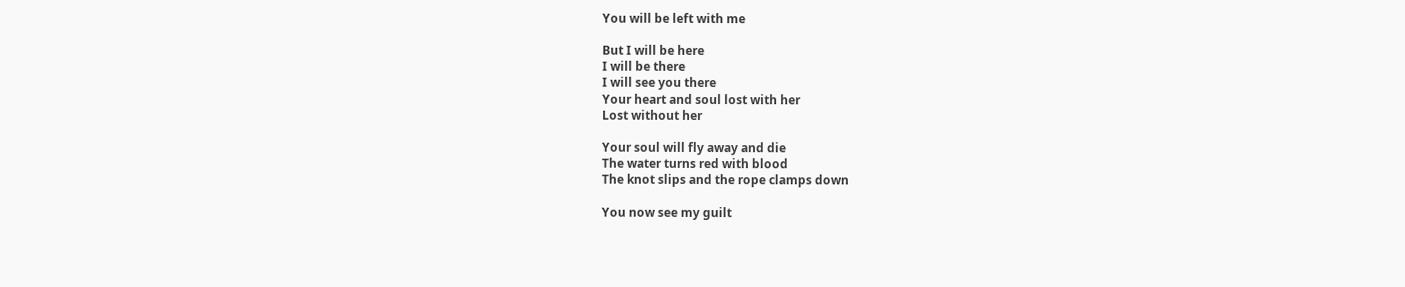You will be left with me

But I will be here
I will be there
I will see you there
Your heart and soul lost with her
Lost without her

Your soul will fly away and die
The water turns red with blood
The knot slips and the rope clamps down

You now see my guilt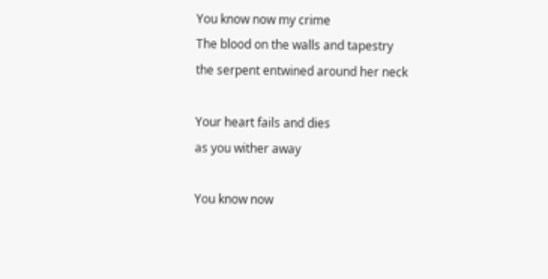You know now my crime
The blood on the walls and tapestry
the serpent entwined around her neck

Your heart fails and dies
as you wither away

You know now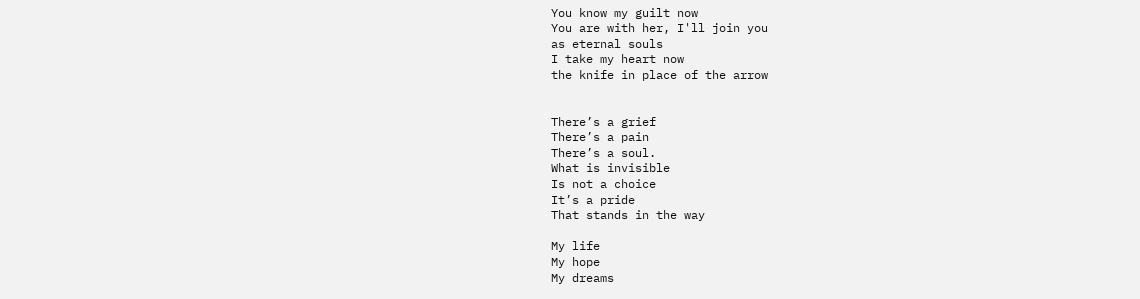You know my guilt now
You are with her, I'll join you
as eternal souls
I take my heart now
the knife in place of the arrow


There’s a grief
There’s a pain
There’s a soul.
What is invisible
Is not a choice
It’s a pride
That stands in the way

My life
My hope
My dreams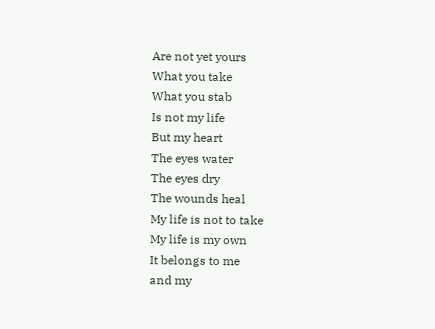Are not yet yours
What you take
What you stab
Is not my life
But my heart
The eyes water
The eyes dry
The wounds heal
My life is not to take
My life is my own
It belongs to me
and my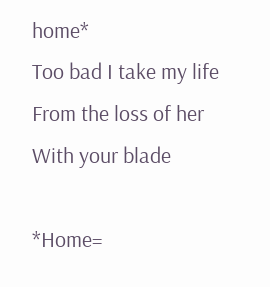home*
Too bad I take my life
From the loss of her
With your blade

*Home=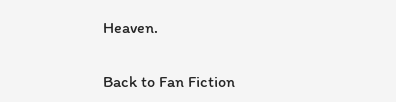Heaven.

Back to Fan Fiction